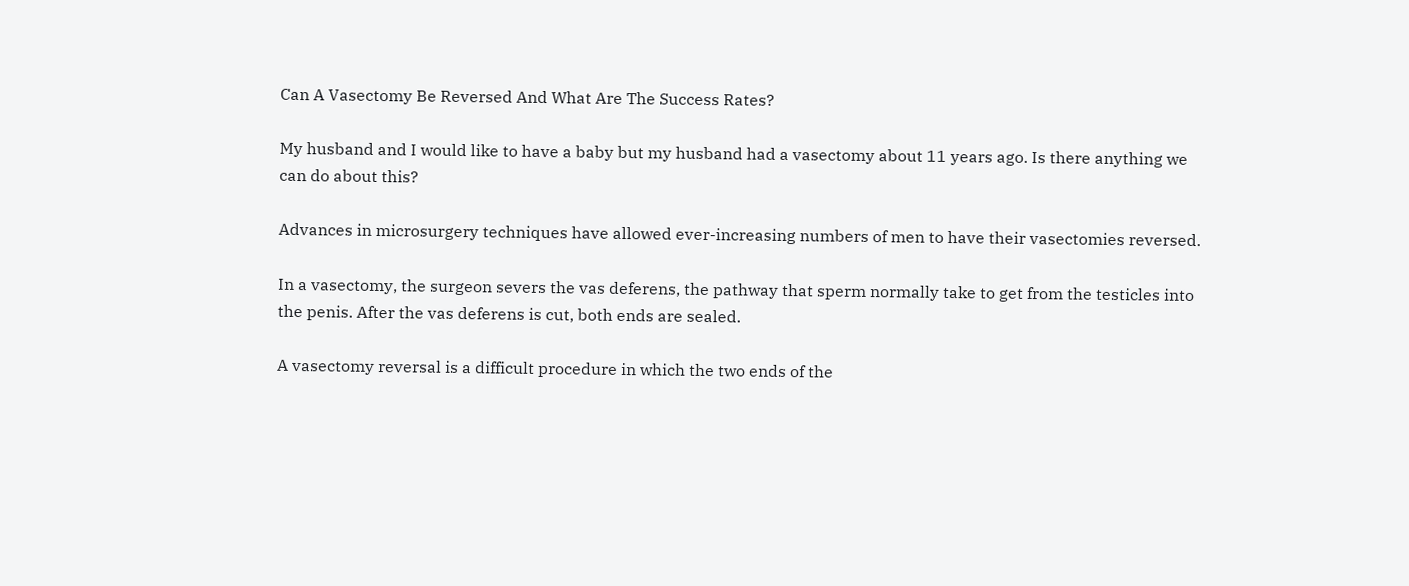Can A Vasectomy Be Reversed And What Are The Success Rates?

My husband and I would like to have a baby but my husband had a vasectomy about 11 years ago. Is there anything we can do about this?

Advances in microsurgery techniques have allowed ever-increasing numbers of men to have their vasectomies reversed.

In a vasectomy, the surgeon severs the vas deferens, the pathway that sperm normally take to get from the testicles into the penis. After the vas deferens is cut, both ends are sealed.

A vasectomy reversal is a difficult procedure in which the two ends of the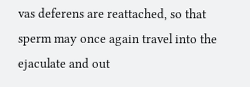vas deferens are reattached, so that sperm may once again travel into the ejaculate and out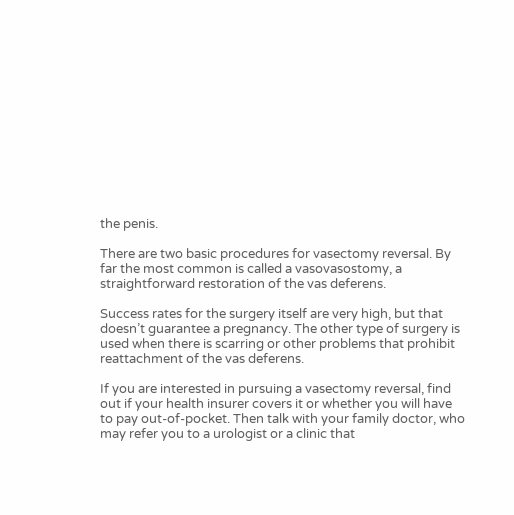the penis.

There are two basic procedures for vasectomy reversal. By far the most common is called a vasovasostomy, a straightforward restoration of the vas deferens.

Success rates for the surgery itself are very high, but that doesn’t guarantee a pregnancy. The other type of surgery is used when there is scarring or other problems that prohibit reattachment of the vas deferens.

If you are interested in pursuing a vasectomy reversal, find out if your health insurer covers it or whether you will have to pay out-of-pocket. Then talk with your family doctor, who may refer you to a urologist or a clinic that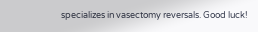specializes in vasectomy reversals. Good luck!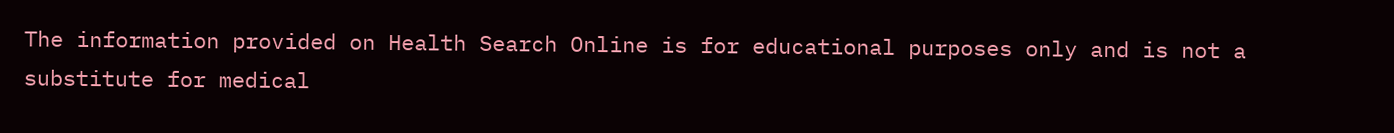The information provided on Health Search Online is for educational purposes only and is not a substitute for medical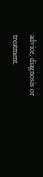advice, diagnosis or treatment.